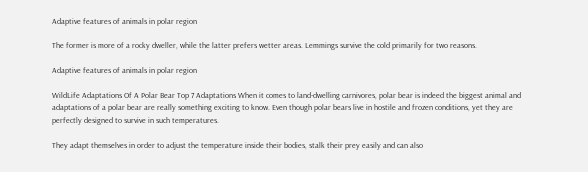Adaptive features of animals in polar region

The former is more of a rocky dweller, while the latter prefers wetter areas. Lemmings survive the cold primarily for two reasons.

Adaptive features of animals in polar region

WildLife Adaptations Of A Polar Bear Top 7 Adaptations When it comes to land-dwelling carnivores, polar bear is indeed the biggest animal and adaptations of a polar bear are really something exciting to know. Even though polar bears live in hostile and frozen conditions, yet they are perfectly designed to survive in such temperatures.

They adapt themselves in order to adjust the temperature inside their bodies, stalk their prey easily and can also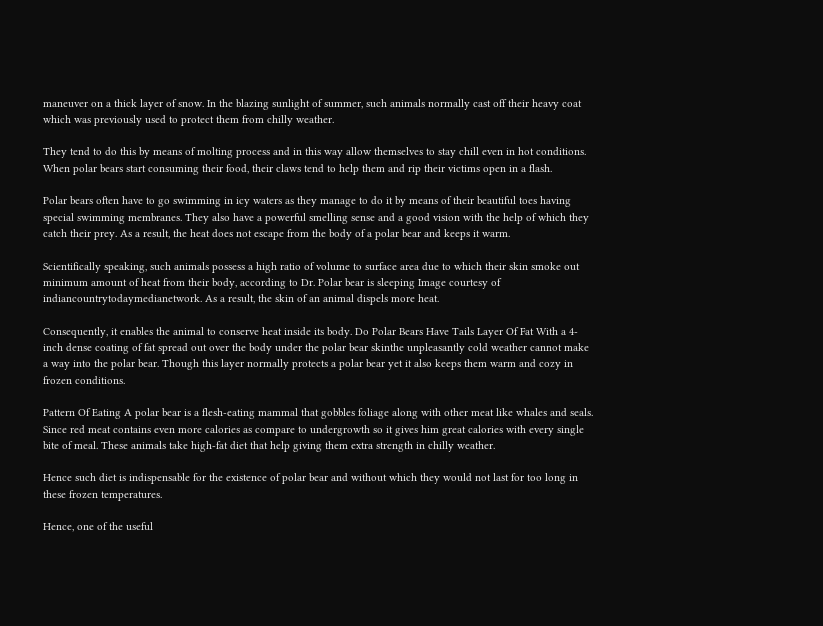maneuver on a thick layer of snow. In the blazing sunlight of summer, such animals normally cast off their heavy coat which was previously used to protect them from chilly weather.

They tend to do this by means of molting process and in this way allow themselves to stay chill even in hot conditions. When polar bears start consuming their food, their claws tend to help them and rip their victims open in a flash.

Polar bears often have to go swimming in icy waters as they manage to do it by means of their beautiful toes having special swimming membranes. They also have a powerful smelling sense and a good vision with the help of which they catch their prey. As a result, the heat does not escape from the body of a polar bear and keeps it warm.

Scientifically speaking, such animals possess a high ratio of volume to surface area due to which their skin smoke out minimum amount of heat from their body, according to Dr. Polar bear is sleeping Image courtesy of indiancountrytodaymedianetwork. As a result, the skin of an animal dispels more heat.

Consequently, it enables the animal to conserve heat inside its body. Do Polar Bears Have Tails Layer Of Fat With a 4-inch dense coating of fat spread out over the body under the polar bear skinthe unpleasantly cold weather cannot make a way into the polar bear. Though this layer normally protects a polar bear yet it also keeps them warm and cozy in frozen conditions.

Pattern Of Eating A polar bear is a flesh-eating mammal that gobbles foliage along with other meat like whales and seals. Since red meat contains even more calories as compare to undergrowth so it gives him great calories with every single bite of meal. These animals take high-fat diet that help giving them extra strength in chilly weather.

Hence such diet is indispensable for the existence of polar bear and without which they would not last for too long in these frozen temperatures.

Hence, one of the useful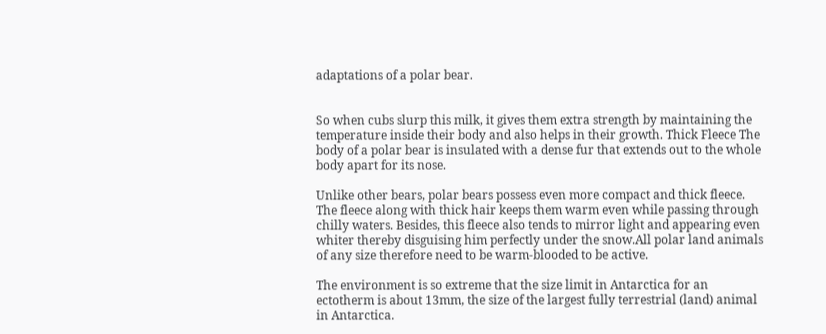adaptations of a polar bear.


So when cubs slurp this milk, it gives them extra strength by maintaining the temperature inside their body and also helps in their growth. Thick Fleece The body of a polar bear is insulated with a dense fur that extends out to the whole body apart for its nose.

Unlike other bears, polar bears possess even more compact and thick fleece. The fleece along with thick hair keeps them warm even while passing through chilly waters. Besides, this fleece also tends to mirror light and appearing even whiter thereby disguising him perfectly under the snow.All polar land animals of any size therefore need to be warm-blooded to be active.

The environment is so extreme that the size limit in Antarctica for an ectotherm is about 13mm, the size of the largest fully terrestrial (land) animal in Antarctica.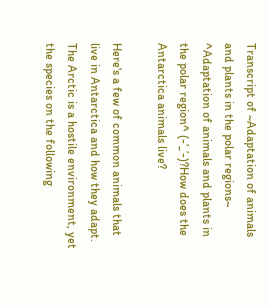Transcript of ~Adaptation of animals and plants in the polar regions~ ^Adaptation of animals and plants in the polar region^ (-’_’-)?How does the Antarctica animals live?

Here's a few of common animals that live in Antarctica and how they adapt. The Arctic is a hostile environment, yet the species on the following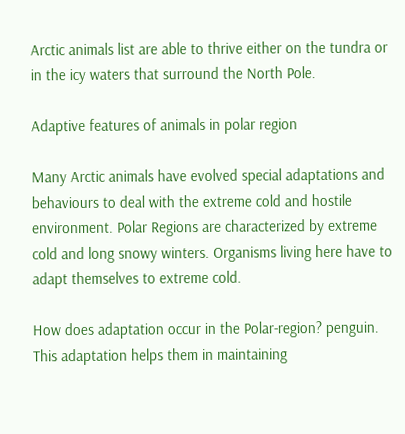Arctic animals list are able to thrive either on the tundra or in the icy waters that surround the North Pole.

Adaptive features of animals in polar region

Many Arctic animals have evolved special adaptations and behaviours to deal with the extreme cold and hostile environment. Polar Regions are characterized by extreme cold and long snowy winters. Organisms living here have to adapt themselves to extreme cold.

How does adaptation occur in the Polar-region? penguin. This adaptation helps them in maintaining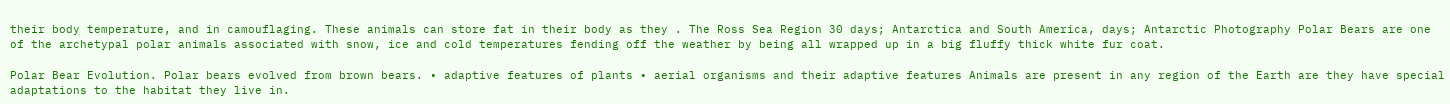their body temperature, and in camouflaging. These animals can store fat in their body as they . The Ross Sea Region 30 days; Antarctica and South America, days; Antarctic Photography Polar Bears are one of the archetypal polar animals associated with snow, ice and cold temperatures fending off the weather by being all wrapped up in a big fluffy thick white fur coat.

Polar Bear Evolution. Polar bears evolved from brown bears. • adaptive features of plants • aerial organisms and their adaptive features Animals are present in any region of the Earth are they have special adaptations to the habitat they live in.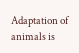Adaptation of animals is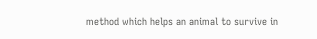method which helps an animal to survive in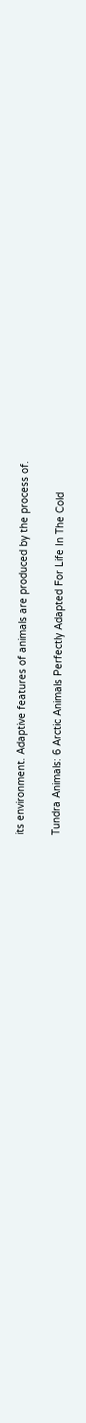its environment. Adaptive features of animals are produced by the process of.

Tundra Animals: 6 Arctic Animals Perfectly Adapted For Life In The Cold